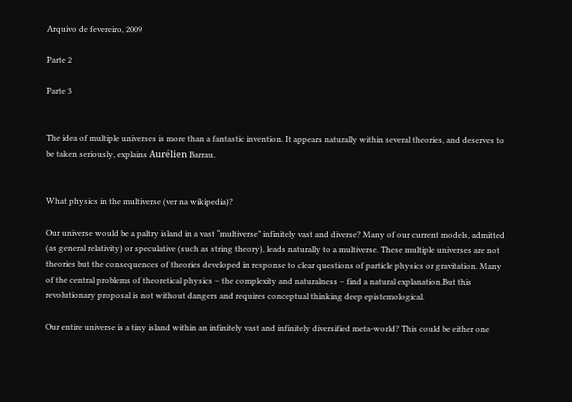Arquivo de fevereiro, 2009

Parte 2

Parte 3


The idea of multiple universes is more than a fantastic invention. It appears naturally within several theories, and deserves to be taken seriously, explains Aurélien Barrau.


What physics in the multiverse (ver na wikipedia)?

Our universe would be a paltry island in a vast “multiverse” infinitely vast and diverse? Many of our current models, admitted (as general relativity) or speculative (such as string theory), leads naturally to a multiverse. These multiple universes are not theories but the consequences of theories developed in response to clear questions of particle physics or gravitation. Many of the central problems of theoretical physics – the complexity and naturalness – find a natural explanation.But this revolutionary proposal is not without dangers and requires conceptual thinking deep epistemological.

Our entire universe is a tiny island within an infinitely vast and infinitely diversified meta-world? This could be either one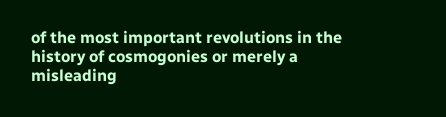of the most important revolutions in the history of cosmogonies or merely a misleading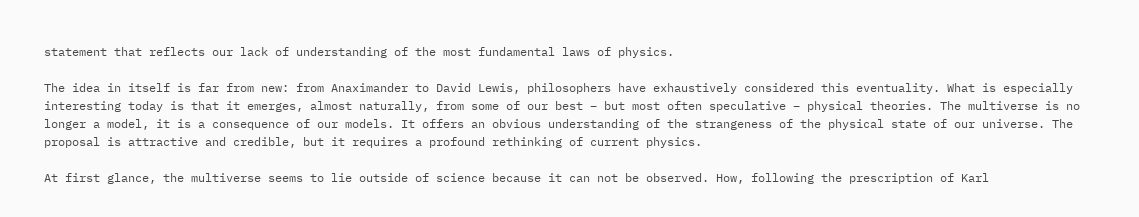statement that reflects our lack of understanding of the most fundamental laws of physics.

The idea in itself is far from new: from Anaximander to David Lewis, philosophers have exhaustively considered this eventuality. What is especially interesting today is that it emerges, almost naturally, from some of our best – but most often speculative – physical theories. The multiverse is no longer a model, it is a consequence of our models. It offers an obvious understanding of the strangeness of the physical state of our universe. The proposal is attractive and credible, but it requires a profound rethinking of current physics.

At first glance, the multiverse seems to lie outside of science because it can not be observed. How, following the prescription of Karl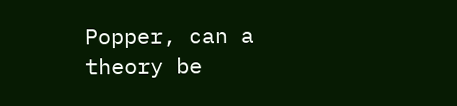Popper, can a theory be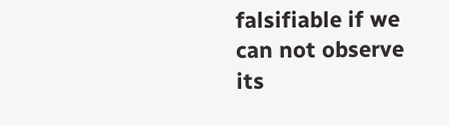falsifiable if we can not observe its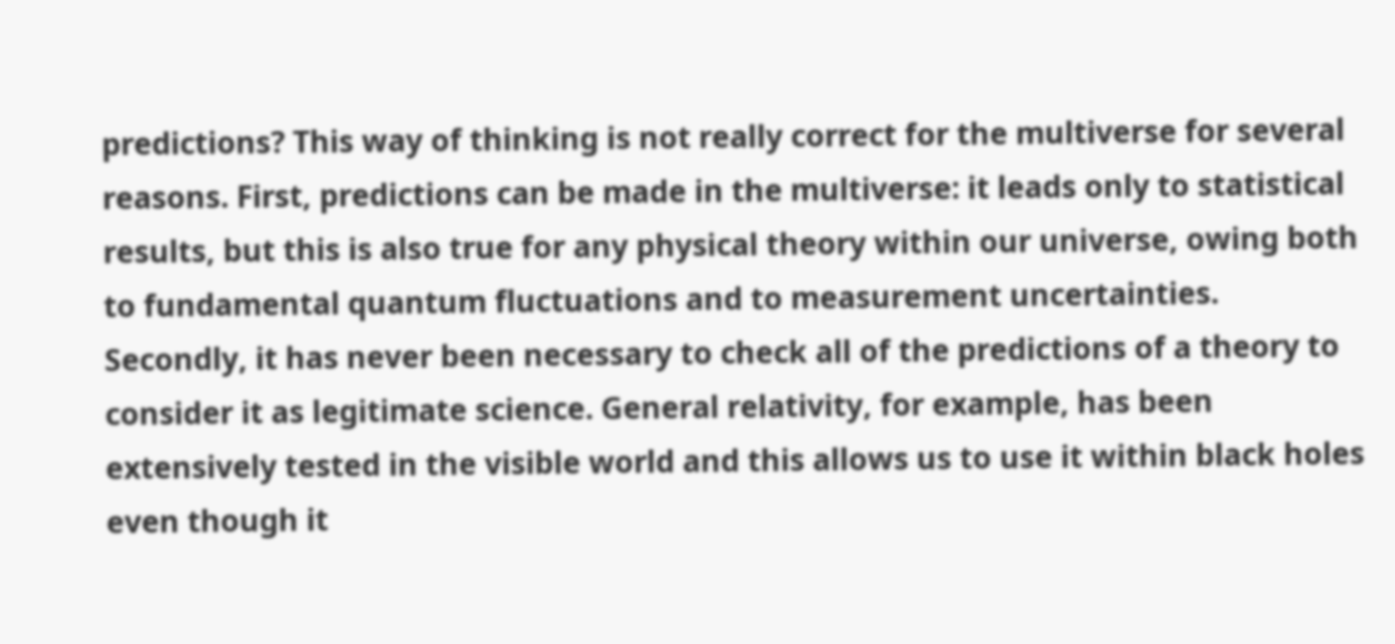predictions? This way of thinking is not really correct for the multiverse for several reasons. First, predictions can be made in the multiverse: it leads only to statistical results, but this is also true for any physical theory within our universe, owing both to fundamental quantum fluctuations and to measurement uncertainties. Secondly, it has never been necessary to check all of the predictions of a theory to consider it as legitimate science. General relativity, for example, has been extensively tested in the visible world and this allows us to use it within black holes even though it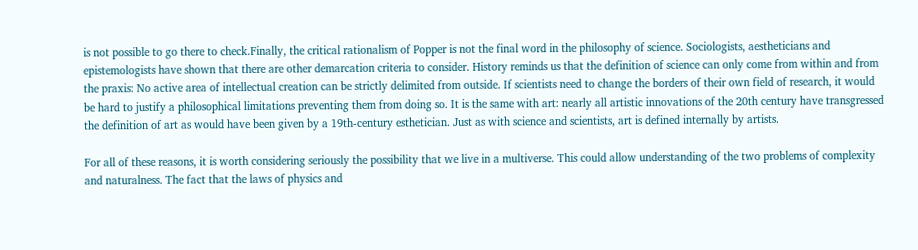is not possible to go there to check.Finally, the critical rationalism of Popper is not the final word in the philosophy of science. Sociologists, aestheticians and epistemologists have shown that there are other demarcation criteria to consider. History reminds us that the definition of science can only come from within and from the praxis: No active area of intellectual creation can be strictly delimited from outside. If scientists need to change the borders of their own field of research, it would be hard to justify a philosophical limitations preventing them from doing so. It is the same with art: nearly all artistic innovations of the 20th century have transgressed the definition of art as would have been given by a 19th-century esthetician. Just as with science and scientists, art is defined internally by artists.

For all of these reasons, it is worth considering seriously the possibility that we live in a multiverse. This could allow understanding of the two problems of complexity and naturalness. The fact that the laws of physics and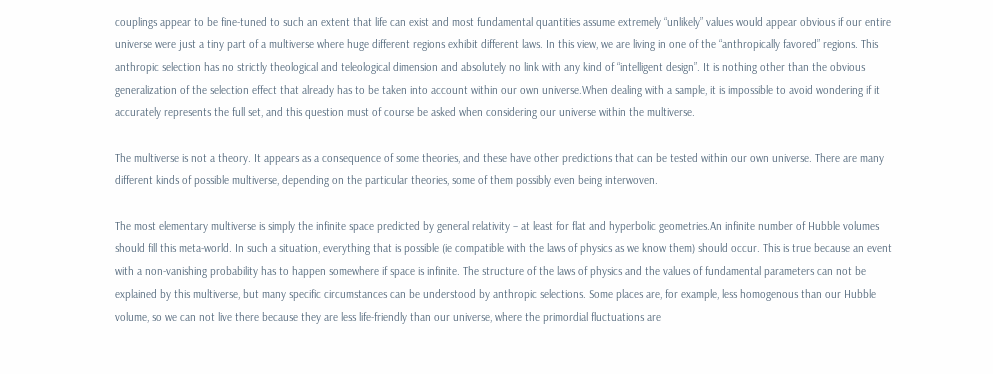couplings appear to be fine-tuned to such an extent that life can exist and most fundamental quantities assume extremely “unlikely” values would appear obvious if our entire universe were just a tiny part of a multiverse where huge different regions exhibit different laws. In this view, we are living in one of the “anthropically favored” regions. This anthropic selection has no strictly theological and teleological dimension and absolutely no link with any kind of “intelligent design”. It is nothing other than the obvious generalization of the selection effect that already has to be taken into account within our own universe.When dealing with a sample, it is impossible to avoid wondering if it accurately represents the full set, and this question must of course be asked when considering our universe within the multiverse.

The multiverse is not a theory. It appears as a consequence of some theories, and these have other predictions that can be tested within our own universe. There are many different kinds of possible multiverse, depending on the particular theories, some of them possibly even being interwoven.

The most elementary multiverse is simply the infinite space predicted by general relativity – at least for flat and hyperbolic geometries.An infinite number of Hubble volumes should fill this meta-world. In such a situation, everything that is possible (ie compatible with the laws of physics as we know them) should occur. This is true because an event with a non-vanishing probability has to happen somewhere if space is infinite. The structure of the laws of physics and the values of fundamental parameters can not be explained by this multiverse, but many specific circumstances can be understood by anthropic selections. Some places are, for example, less homogenous than our Hubble volume, so we can not live there because they are less life-friendly than our universe, where the primordial fluctuations are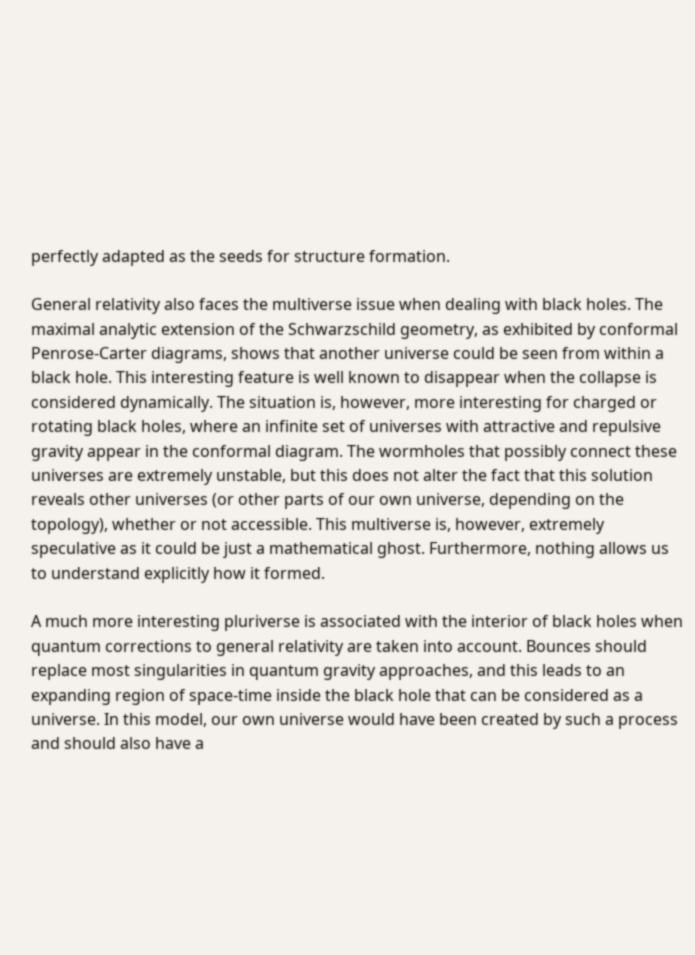perfectly adapted as the seeds for structure formation.

General relativity also faces the multiverse issue when dealing with black holes. The maximal analytic extension of the Schwarzschild geometry, as exhibited by conformal Penrose-Carter diagrams, shows that another universe could be seen from within a black hole. This interesting feature is well known to disappear when the collapse is considered dynamically. The situation is, however, more interesting for charged or rotating black holes, where an infinite set of universes with attractive and repulsive gravity appear in the conformal diagram. The wormholes that possibly connect these universes are extremely unstable, but this does not alter the fact that this solution reveals other universes (or other parts of our own universe, depending on the topology), whether or not accessible. This multiverse is, however, extremely speculative as it could be just a mathematical ghost. Furthermore, nothing allows us to understand explicitly how it formed.

A much more interesting pluriverse is associated with the interior of black holes when quantum corrections to general relativity are taken into account. Bounces should replace most singularities in quantum gravity approaches, and this leads to an expanding region of space-time inside the black hole that can be considered as a universe. In this model, our own universe would have been created by such a process and should also have a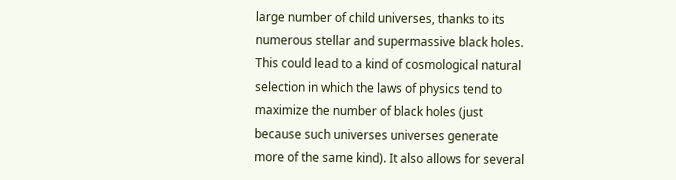large number of child universes, thanks to its numerous stellar and supermassive black holes. This could lead to a kind of cosmological natural selection in which the laws of physics tend to maximize the number of black holes (just because such universes universes generate more of the same kind). It also allows for several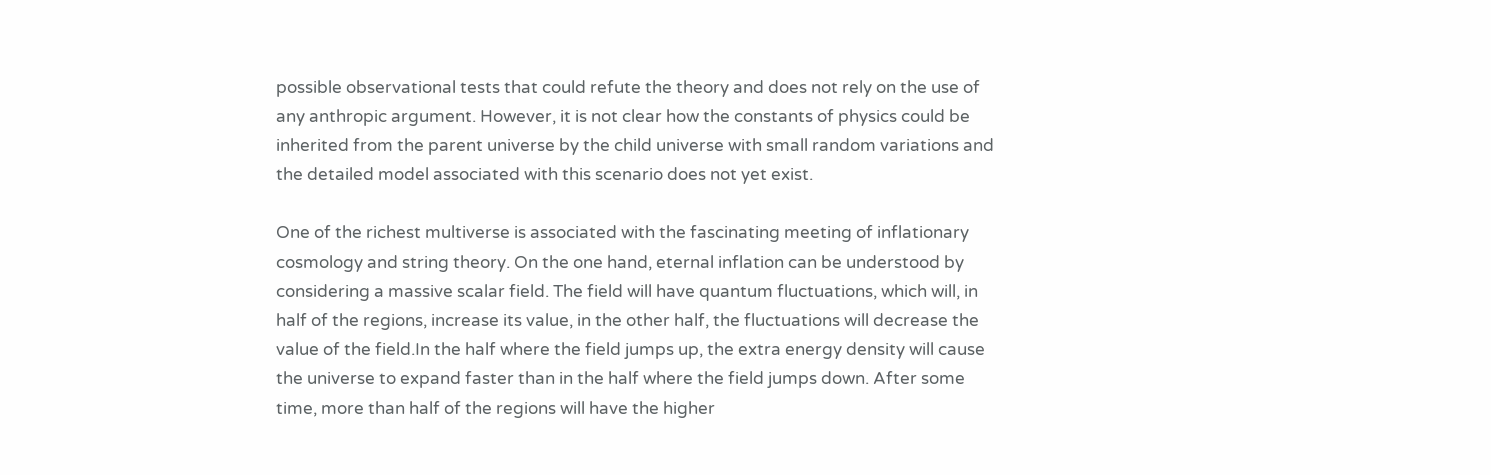possible observational tests that could refute the theory and does not rely on the use of any anthropic argument. However, it is not clear how the constants of physics could be inherited from the parent universe by the child universe with small random variations and the detailed model associated with this scenario does not yet exist.

One of the richest multiverse is associated with the fascinating meeting of inflationary cosmology and string theory. On the one hand, eternal inflation can be understood by considering a massive scalar field. The field will have quantum fluctuations, which will, in half of the regions, increase its value, in the other half, the fluctuations will decrease the value of the field.In the half where the field jumps up, the extra energy density will cause the universe to expand faster than in the half where the field jumps down. After some time, more than half of the regions will have the higher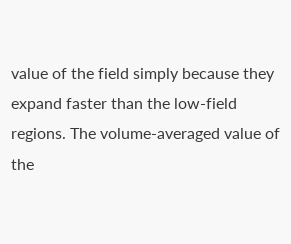value of the field simply because they expand faster than the low-field regions. The volume-averaged value of the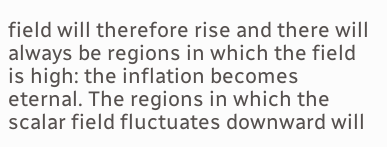field will therefore rise and there will always be regions in which the field is high: the inflation becomes eternal. The regions in which the scalar field fluctuates downward will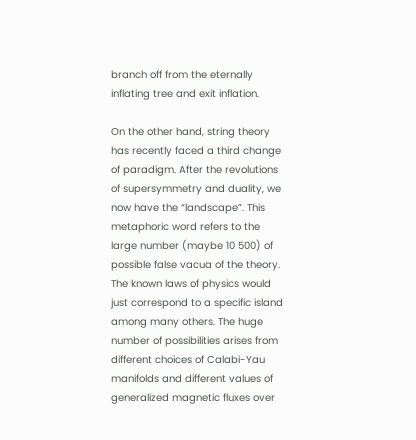branch off from the eternally inflating tree and exit inflation.

On the other hand, string theory has recently faced a third change of paradigm. After the revolutions of supersymmetry and duality, we now have the “landscape”. This metaphoric word refers to the large number (maybe 10 500) of possible false vacua of the theory. The known laws of physics would just correspond to a specific island among many others. The huge number of possibilities arises from different choices of Calabi-Yau manifolds and different values of generalized magnetic fluxes over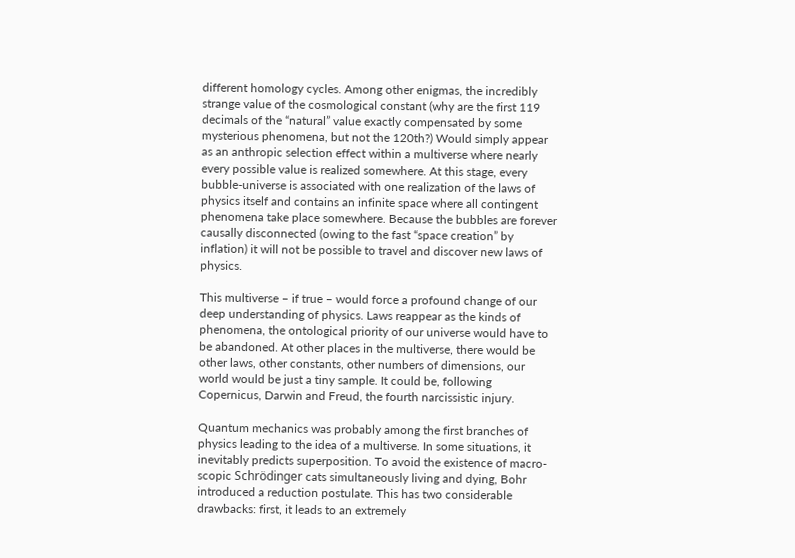different homology cycles. Among other enigmas, the incredibly strange value of the cosmological constant (why are the first 119 decimals of the “natural” value exactly compensated by some mysterious phenomena, but not the 120th?) Would simply appear as an anthropic selection effect within a multiverse where nearly every possible value is realized somewhere. At this stage, every bubble-universe is associated with one realization of the laws of physics itself and contains an infinite space where all contingent phenomena take place somewhere. Because the bubbles are forever causally disconnected (owing to the fast “space creation” by inflation) it will not be possible to travel and discover new laws of physics.

This multiverse – if true – would force a profound change of our deep understanding of physics. Laws reappear as the kinds of phenomena, the ontological priority of our universe would have to be abandoned. At other places in the multiverse, there would be other laws, other constants, other numbers of dimensions, our world would be just a tiny sample. It could be, following Copernicus, Darwin and Freud, the fourth narcissistic injury.

Quantum mechanics was probably among the first branches of physics leading to the idea of a multiverse. In some situations, it inevitably predicts superposition. To avoid the existence of macro-scopic Schrödinger cats simultaneously living and dying, Bohr introduced a reduction postulate. This has two considerable drawbacks: first, it leads to an extremely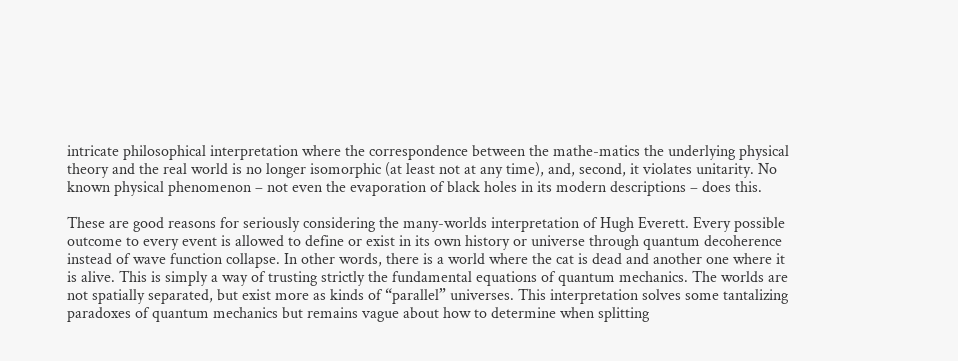intricate philosophical interpretation where the correspondence between the mathe-matics the underlying physical theory and the real world is no longer isomorphic (at least not at any time), and, second, it violates unitarity. No known physical phenomenon – not even the evaporation of black holes in its modern descriptions – does this.

These are good reasons for seriously considering the many-worlds interpretation of Hugh Everett. Every possible outcome to every event is allowed to define or exist in its own history or universe through quantum decoherence instead of wave function collapse. In other words, there is a world where the cat is dead and another one where it is alive. This is simply a way of trusting strictly the fundamental equations of quantum mechanics. The worlds are not spatially separated, but exist more as kinds of “parallel” universes. This interpretation solves some tantalizing paradoxes of quantum mechanics but remains vague about how to determine when splitting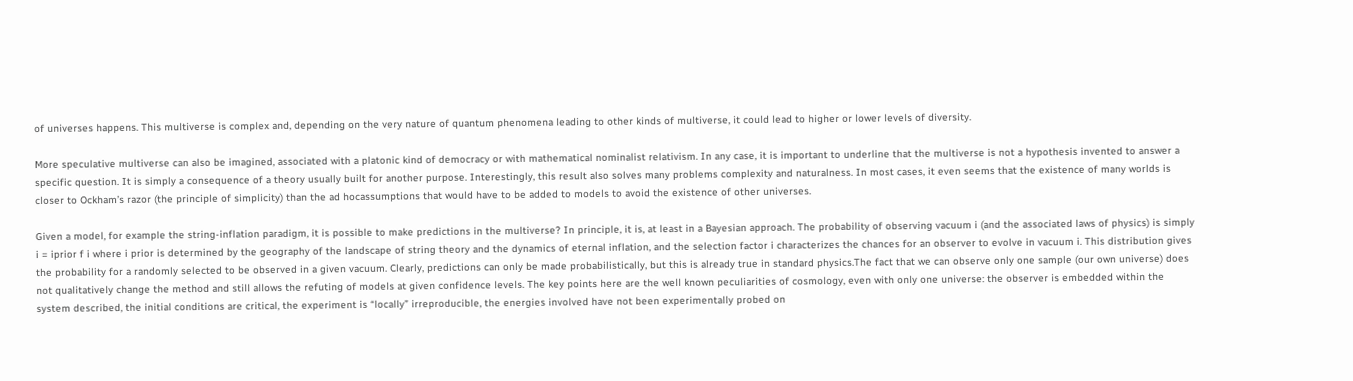of universes happens. This multiverse is complex and, depending on the very nature of quantum phenomena leading to other kinds of multiverse, it could lead to higher or lower levels of diversity.

More speculative multiverse can also be imagined, associated with a platonic kind of democracy or with mathematical nominalist relativism. In any case, it is important to underline that the multiverse is not a hypothesis invented to answer a specific question. It is simply a consequence of a theory usually built for another purpose. Interestingly, this result also solves many problems complexity and naturalness. In most cases, it even seems that the existence of many worlds is closer to Ockham’s razor (the principle of simplicity) than the ad hocassumptions that would have to be added to models to avoid the existence of other universes.

Given a model, for example the string-inflation paradigm, it is possible to make predictions in the multiverse? In principle, it is, at least in a Bayesian approach. The probability of observing vacuum i (and the associated laws of physics) is simply i = iprior f i where i prior is determined by the geography of the landscape of string theory and the dynamics of eternal inflation, and the selection factor i characterizes the chances for an observer to evolve in vacuum i. This distribution gives the probability for a randomly selected to be observed in a given vacuum. Clearly, predictions can only be made probabilistically, but this is already true in standard physics.The fact that we can observe only one sample (our own universe) does not qualitatively change the method and still allows the refuting of models at given confidence levels. The key points here are the well known peculiarities of cosmology, even with only one universe: the observer is embedded within the system described, the initial conditions are critical, the experiment is “locally” irreproducible, the energies involved have not been experimentally probed on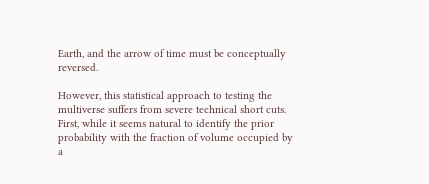Earth, and the arrow of time must be conceptually reversed.

However, this statistical approach to testing the multiverse suffers from severe technical short cuts. First, while it seems natural to identify the prior probability with the fraction of volume occupied by a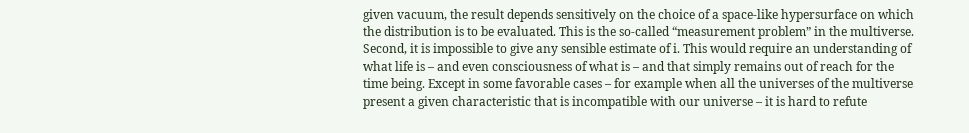given vacuum, the result depends sensitively on the choice of a space-like hypersurface on which the distribution is to be evaluated. This is the so-called “measurement problem” in the multiverse. Second, it is impossible to give any sensible estimate of i. This would require an understanding of what life is – and even consciousness of what is – and that simply remains out of reach for the time being. Except in some favorable cases – for example when all the universes of the multiverse present a given characteristic that is incompatible with our universe – it is hard to refute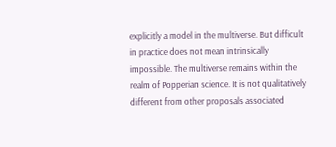explicitly a model in the multiverse. But difficult in practice does not mean intrinsically impossible. The multiverse remains within the realm of Popperian science. It is not qualitatively different from other proposals associated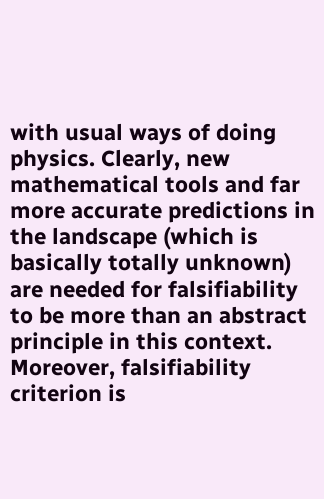with usual ways of doing physics. Clearly, new mathematical tools and far more accurate predictions in the landscape (which is basically totally unknown) are needed for falsifiability to be more than an abstract principle in this context. Moreover, falsifiability criterion is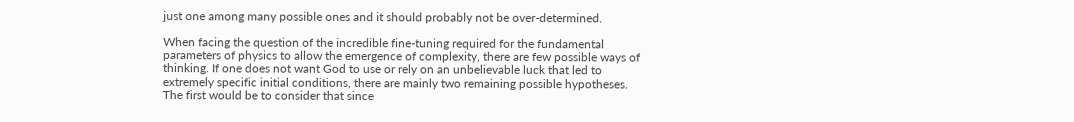just one among many possible ones and it should probably not be over-determined.

When facing the question of the incredible fine-tuning required for the fundamental parameters of physics to allow the emergence of complexity, there are few possible ways of thinking. If one does not want God to use or rely on an unbelievable luck that led to extremely specific initial conditions, there are mainly two remaining possible hypotheses. The first would be to consider that since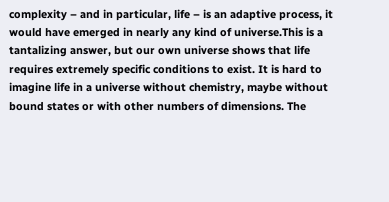complexity – and in particular, life – is an adaptive process, it would have emerged in nearly any kind of universe.This is a tantalizing answer, but our own universe shows that life requires extremely specific conditions to exist. It is hard to imagine life in a universe without chemistry, maybe without bound states or with other numbers of dimensions. The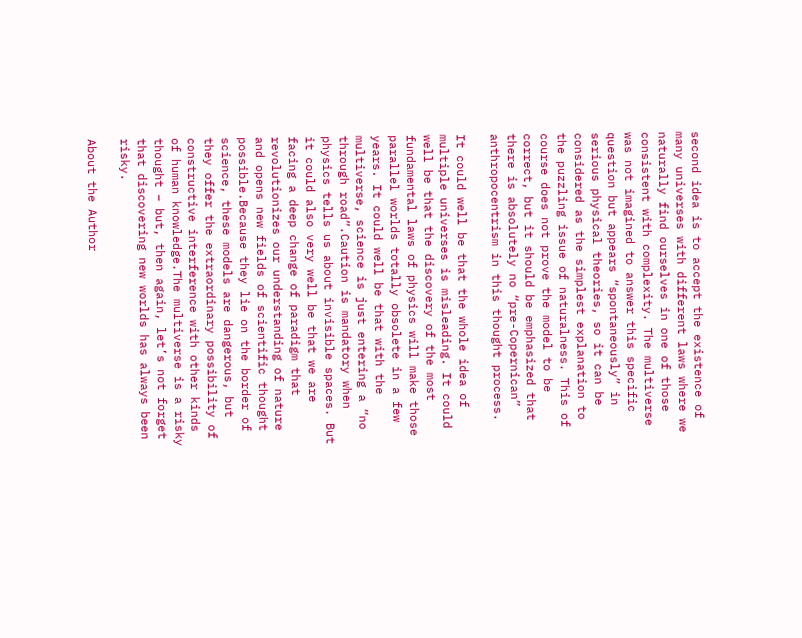second idea is to accept the existence of many universes with different laws where we naturally find ourselves in one of those consistent with complexity. The multiverse was not imagined to answer this specific question but appears “spontaneously” in serious physical theories, so it can be considered as the simplest explanation to the puzzling issue of naturalness. This of course does not prove the model to be correct, but it should be emphasized that there is absolutely no “pre-Copernican” anthropocentrism in this thought process.

It could well be that the whole idea of multiple universes is misleading. It could well be that the discovery of the most fundamental laws of physics will make those parallel worlds totally obsolete in a few years. It could well be that with the multiverse, science is just entering a “no through road”.Caution is mandatory when physics tells us about invisible spaces. But it could also very well be that we are facing a deep change of paradigm that revolutionizes our understanding of nature and opens new fields of scientific thought possible.Because they lie on the border of science, these models are dangerous, but they offer the extraordinary possibility of constructive interference with other kinds of human knowledge.The multiverse is a risky thought – but, then again, let’s not forget that discovering new worlds has always been risky.

About the Author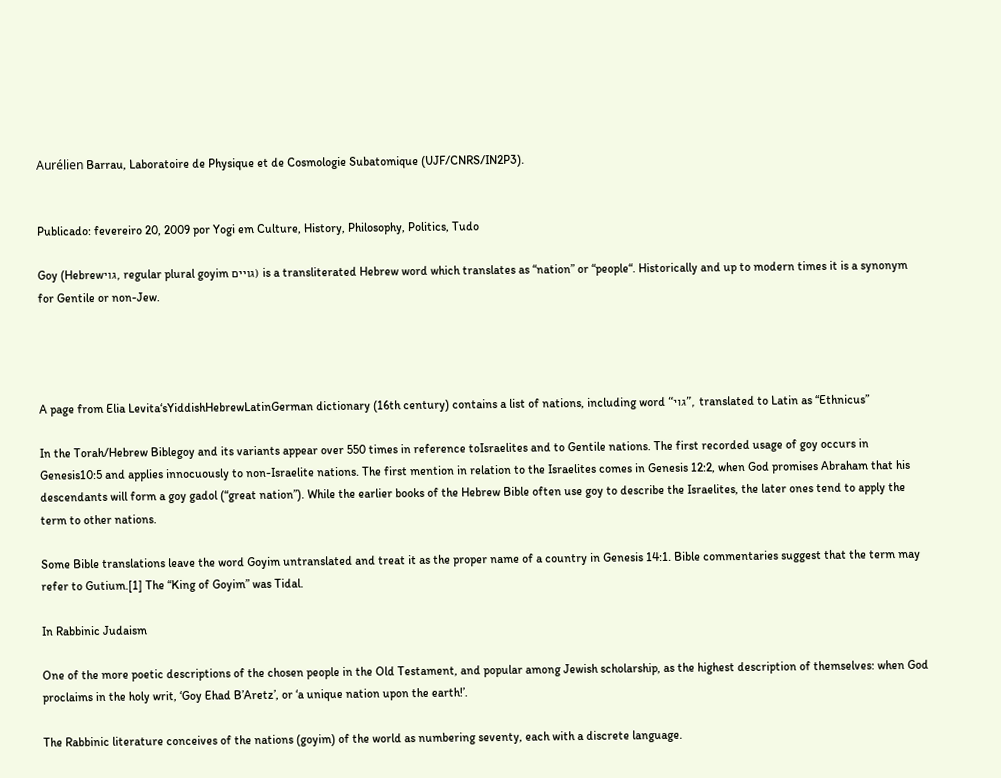Aurélien Barrau, Laboratoire de Physique et de Cosmologie Subatomique (UJF/CNRS/IN2P3).


Publicado: fevereiro 20, 2009 por Yogi em Culture, History, Philosophy, Politics, Tudo

Goy (Hebrewגוי, regular plural goyim גויים) is a transliterated Hebrew word which translates as “nation” or “people“. Historically and up to modern times it is a synonym for Gentile or non-Jew.




A page from Elia Levita‘sYiddishHebrewLatinGerman dictionary (16th century) contains a list of nations, including word “גוי”, translated to Latin as “Ethnicus”

In the Torah/Hebrew Biblegoy and its variants appear over 550 times in reference toIsraelites and to Gentile nations. The first recorded usage of goy occurs in Genesis10:5 and applies innocuously to non-Israelite nations. The first mention in relation to the Israelites comes in Genesis 12:2, when God promises Abraham that his descendants will form a goy gadol (“great nation”). While the earlier books of the Hebrew Bible often use goy to describe the Israelites, the later ones tend to apply the term to other nations.

Some Bible translations leave the word Goyim untranslated and treat it as the proper name of a country in Genesis 14:1. Bible commentaries suggest that the term may refer to Gutium.[1] The “King of Goyim” was Tidal.

In Rabbinic Judaism

One of the more poetic descriptions of the chosen people in the Old Testament, and popular among Jewish scholarship, as the highest description of themselves: when God proclaims in the holy writ, ‘Goy Ehad B’Aretz’, or ‘a unique nation upon the earth!’.

The Rabbinic literature conceives of the nations (goyim) of the world as numbering seventy, each with a discrete language.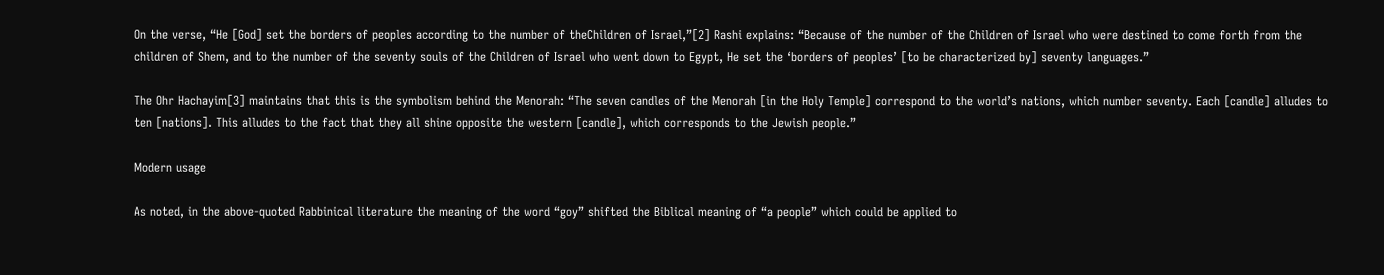On the verse, “He [God] set the borders of peoples according to the number of theChildren of Israel,”[2] Rashi explains: “Because of the number of the Children of Israel who were destined to come forth from the children of Shem, and to the number of the seventy souls of the Children of Israel who went down to Egypt, He set the ‘borders of peoples’ [to be characterized by] seventy languages.”

The Ohr Hachayim[3] maintains that this is the symbolism behind the Menorah: “The seven candles of the Menorah [in the Holy Temple] correspond to the world’s nations, which number seventy. Each [candle] alludes to ten [nations]. This alludes to the fact that they all shine opposite the western [candle], which corresponds to the Jewish people.”

Modern usage

As noted, in the above-quoted Rabbinical literature the meaning of the word “goy” shifted the Biblical meaning of “a people” which could be applied to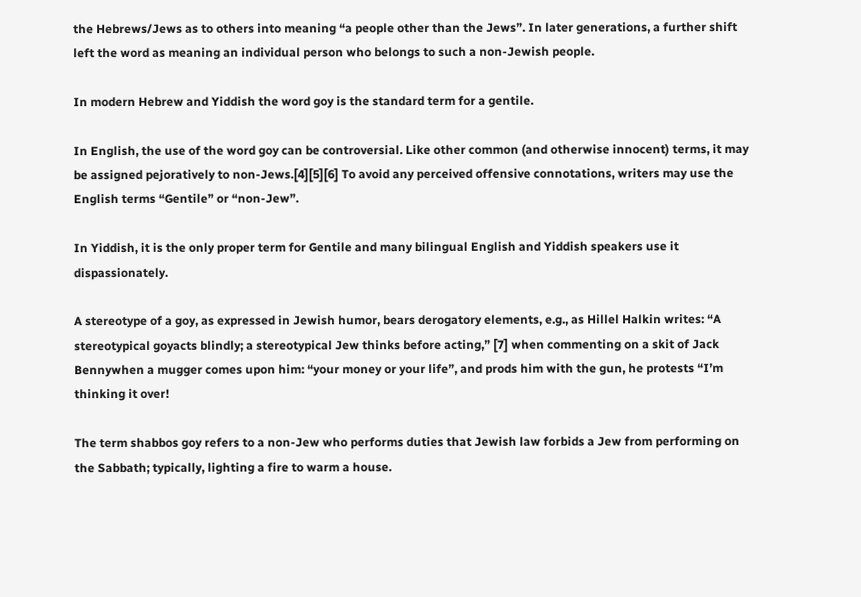the Hebrews/Jews as to others into meaning “a people other than the Jews”. In later generations, a further shift left the word as meaning an individual person who belongs to such a non-Jewish people.

In modern Hebrew and Yiddish the word goy is the standard term for a gentile.

In English, the use of the word goy can be controversial. Like other common (and otherwise innocent) terms, it may be assigned pejoratively to non-Jews.[4][5][6] To avoid any perceived offensive connotations, writers may use the English terms “Gentile” or “non-Jew”.

In Yiddish, it is the only proper term for Gentile and many bilingual English and Yiddish speakers use it dispassionately.

A stereotype of a goy, as expressed in Jewish humor, bears derogatory elements, e.g., as Hillel Halkin writes: “A stereotypical goyacts blindly; a stereotypical Jew thinks before acting,” [7] when commenting on a skit of Jack Bennywhen a mugger comes upon him: “your money or your life”, and prods him with the gun, he protests “I’m thinking it over!

The term shabbos goy refers to a non-Jew who performs duties that Jewish law forbids a Jew from performing on the Sabbath; typically, lighting a fire to warm a house.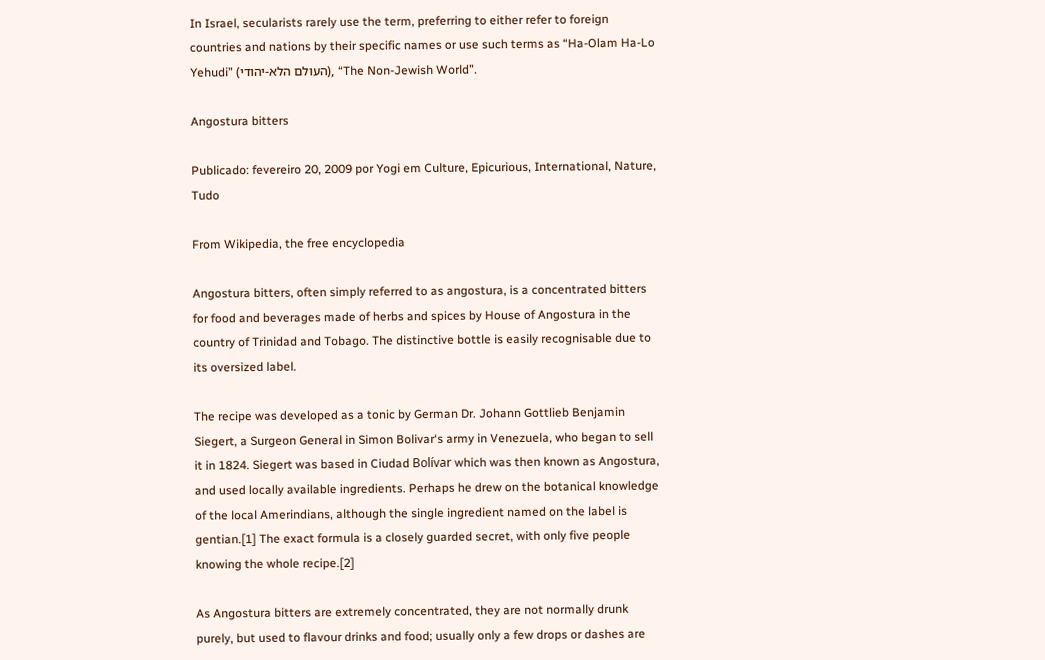In Israel, secularists rarely use the term, preferring to either refer to foreign countries and nations by their specific names or use such terms as “Ha-Olam Ha-Lo Yehudi” (העולם הלא-יהודי), “The Non-Jewish World”.

Angostura bitters

Publicado: fevereiro 20, 2009 por Yogi em Culture, Epicurious, International, Nature, Tudo

From Wikipedia, the free encyclopedia

Angostura bitters, often simply referred to as angostura, is a concentrated bitters for food and beverages made of herbs and spices by House of Angostura in the country of Trinidad and Tobago. The distinctive bottle is easily recognisable due to its oversized label.

The recipe was developed as a tonic by German Dr. Johann Gottlieb Benjamin Siegert, a Surgeon General in Simon Bolivar‘s army in Venezuela, who began to sell it in 1824. Siegert was based in Ciudad Bolívar which was then known as Angostura, and used locally available ingredients. Perhaps he drew on the botanical knowledge of the local Amerindians, although the single ingredient named on the label is gentian.[1] The exact formula is a closely guarded secret, with only five people knowing the whole recipe.[2]

As Angostura bitters are extremely concentrated, they are not normally drunk purely, but used to flavour drinks and food; usually only a few drops or dashes are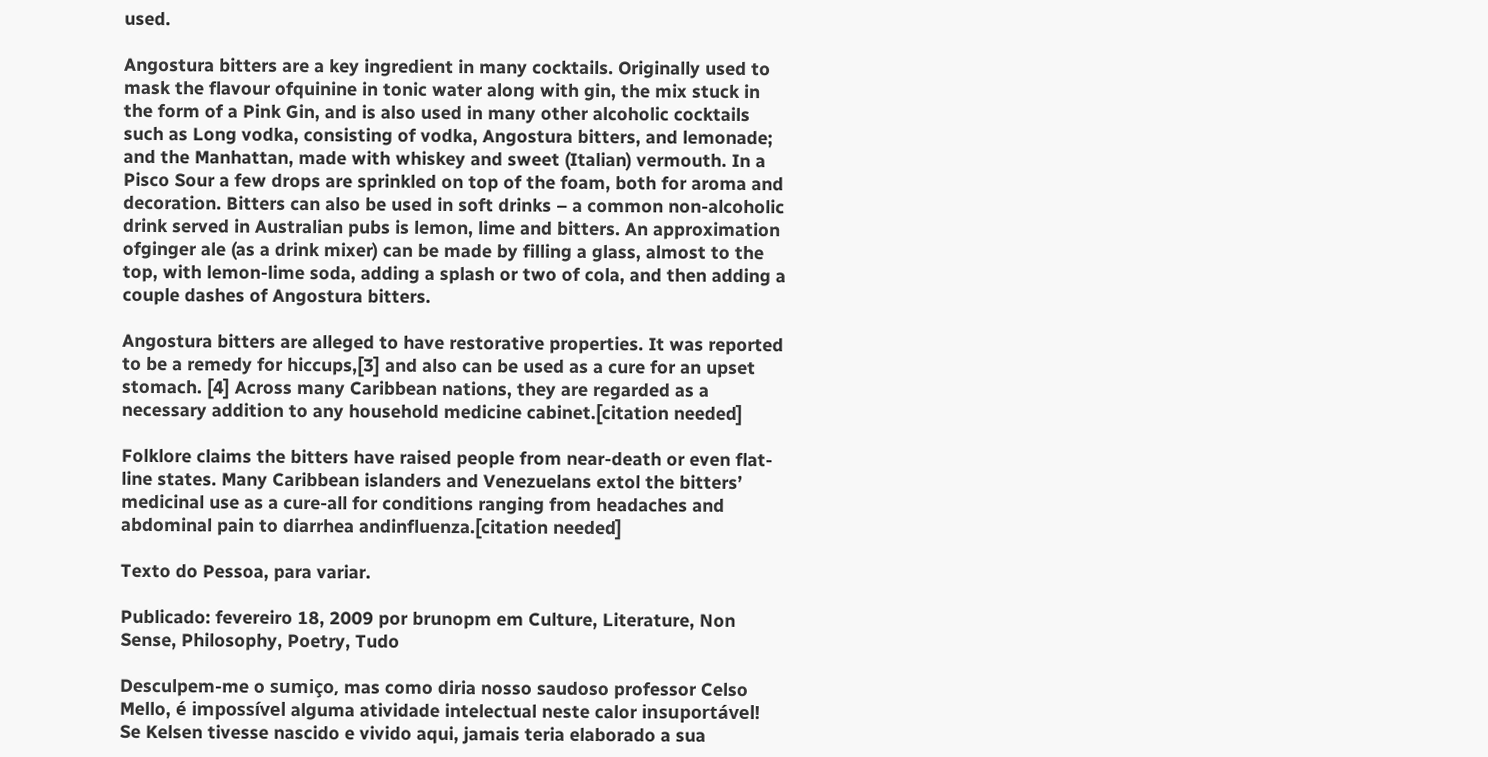used.

Angostura bitters are a key ingredient in many cocktails. Originally used to mask the flavour ofquinine in tonic water along with gin, the mix stuck in the form of a Pink Gin, and is also used in many other alcoholic cocktails such as Long vodka, consisting of vodka, Angostura bitters, and lemonade; and the Manhattan, made with whiskey and sweet (Italian) vermouth. In a Pisco Sour a few drops are sprinkled on top of the foam, both for aroma and decoration. Bitters can also be used in soft drinks – a common non-alcoholic drink served in Australian pubs is lemon, lime and bitters. An approximation ofginger ale (as a drink mixer) can be made by filling a glass, almost to the top, with lemon-lime soda, adding a splash or two of cola, and then adding a couple dashes of Angostura bitters.

Angostura bitters are alleged to have restorative properties. It was reported to be a remedy for hiccups,[3] and also can be used as a cure for an upset stomach. [4] Across many Caribbean nations, they are regarded as a necessary addition to any household medicine cabinet.[citation needed]

Folklore claims the bitters have raised people from near-death or even flat-line states. Many Caribbean islanders and Venezuelans extol the bitters’ medicinal use as a cure-all for conditions ranging from headaches and abdominal pain to diarrhea andinfluenza.[citation needed]

Texto do Pessoa, para variar.

Publicado: fevereiro 18, 2009 por brunopm em Culture, Literature, Non Sense, Philosophy, Poetry, Tudo

Desculpem-me o sumiço, mas como diria nosso saudoso professor Celso Mello, é impossível alguma atividade intelectual neste calor insuportável! Se Kelsen tivesse nascido e vivido aqui, jamais teria elaborado a sua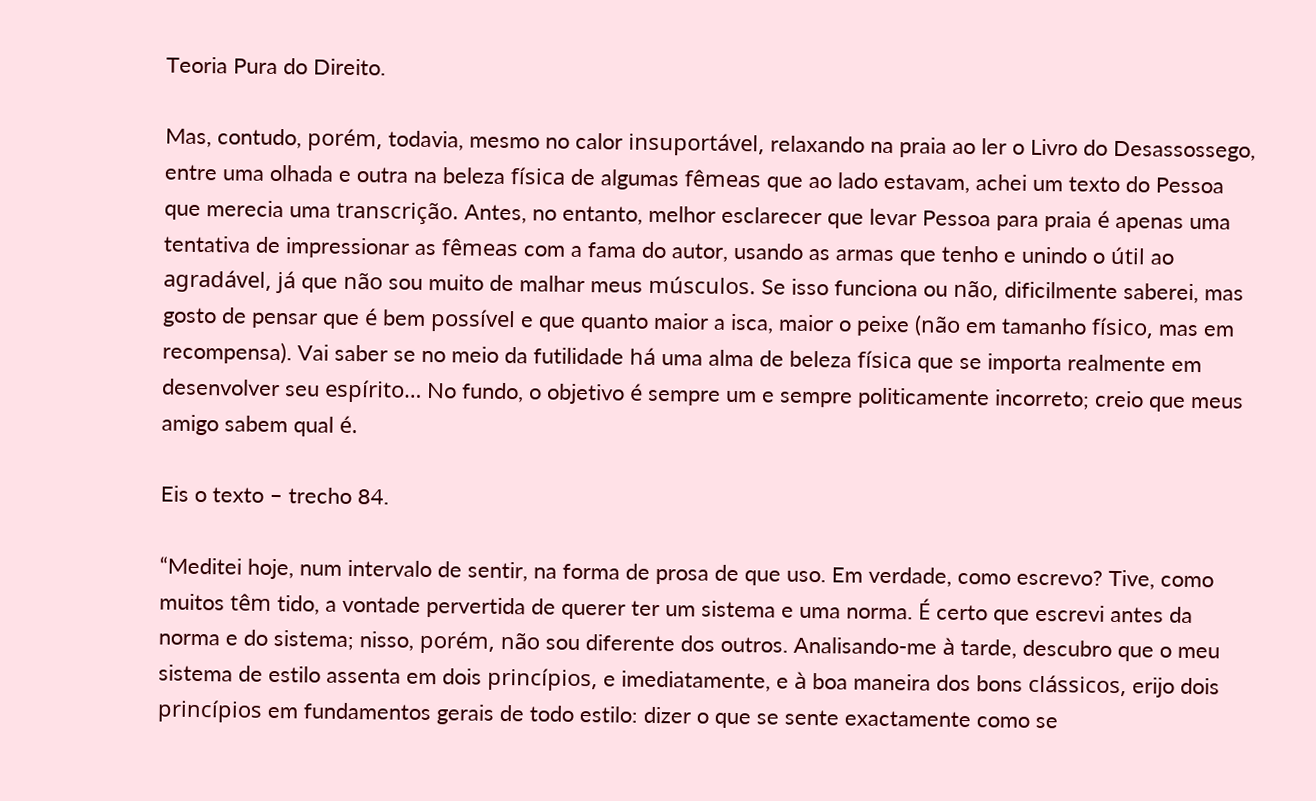Teoria Pura do Direito.

Mas, contudo, porém, todavia, mesmo no calor insuportável, relaxando na praia ao ler o Livro do Desassossego, entre uma olhada e outra na beleza física de algumas fêmeas que ao lado estavam, achei um texto do Pessoa que merecia uma transcrição. Antes, no entanto, melhor esclarecer que levar Pessoa para praia é apenas uma tentativa de impressionar as fêmeas com a fama do autor, usando as armas que tenho e unindo o útil ao agradável, já que não sou muito de malhar meus músculos. Se isso funciona ou não, dificilmente saberei, mas gosto de pensar que é bem possível e que quanto maior a isca, maior o peixe (não em tamanho físico, mas em recompensa). Vai saber se no meio da futilidade há uma alma de beleza física que se importa realmente em desenvolver seu espírito… No fundo, o objetivo é sempre um e sempre politicamente incorreto; creio que meus amigo sabem qual é.

Eis o texto – trecho 84.

“Meditei hoje, num intervalo de sentir, na forma de prosa de que uso. Em verdade, como escrevo? Tive, como muitos têm tido, a vontade pervertida de querer ter um sistema e uma norma. É certo que escrevi antes da norma e do sistema; nisso, porém, não sou diferente dos outros. Analisando-me à tarde, descubro que o meu sistema de estilo assenta em dois princípios, e imediatamente, e à boa maneira dos bons clássicos, erijo dois princípios em fundamentos gerais de todo estilo: dizer o que se sente exactamente como se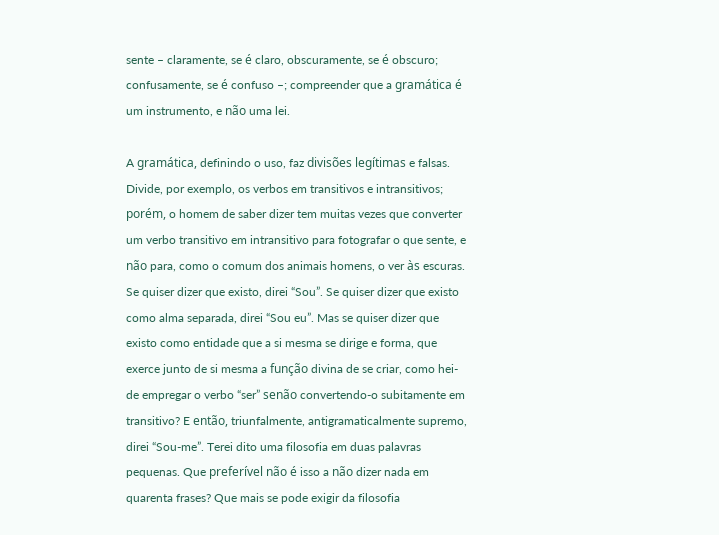sente – claramente, se é claro, obscuramente, se é obscuro; confusamente, se é confuso –; compreender que a gramática é um instrumento, e não uma lei.

A gramática, definindo o uso, faz divisões legítimas e falsas. Divide, por exemplo, os verbos em transitivos e intransitivos; porém, o homem de saber dizer tem muitas vezes que converter um verbo transitivo em intransitivo para fotografar o que sente, e não para, como o comum dos animais homens, o ver às escuras. Se quiser dizer que existo, direi “Sou”. Se quiser dizer que existo como alma separada, direi “Sou eu”. Mas se quiser dizer que existo como entidade que a si mesma se dirige e forma, que exerce junto de si mesma a função divina de se criar, como hei-de empregar o verbo “ser” senão convertendo-o subitamente em transitivo? E então, triunfalmente, antigramaticalmente supremo, direi “Sou-me”. Terei dito uma filosofia em duas palavras pequenas. Que preferível não é isso a não dizer nada em quarenta frases? Que mais se pode exigir da filosofia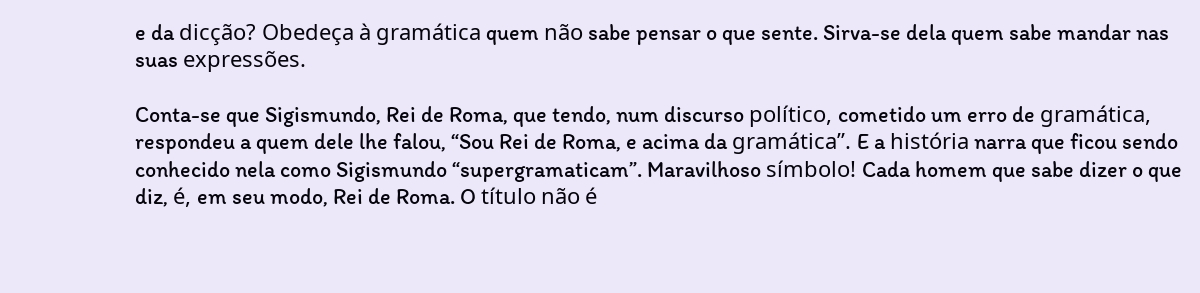e da dicção? Obedeça à gramática quem não sabe pensar o que sente. Sirva-se dela quem sabe mandar nas suas expressões.

Conta-se que Sigismundo, Rei de Roma, que tendo, num discurso político, cometido um erro de gramática, respondeu a quem dele lhe falou, “Sou Rei de Roma, e acima da gramática”. E a história narra que ficou sendo conhecido nela como Sigismundo “supergramaticam”. Maravilhoso símbolo! Cada homem que sabe dizer o que diz, é, em seu modo, Rei de Roma. O título não é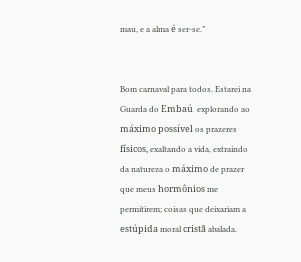mau, e a alma é ser-se.”


Bom carnaval para todos. Estarei na Guarda do Embaú  explorando ao máximo possível os prazeres físicos, exaltando a vida, extraindo da natureza o máximo de prazer que meus hormônios me permitirem; coisas que deixariam a estúpida moral cristã abalada.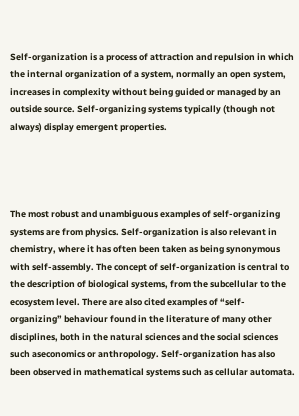Self-organization is a process of attraction and repulsion in which the internal organization of a system, normally an open system, increases in complexity without being guided or managed by an outside source. Self-organizing systems typically (though not always) display emergent properties.




The most robust and unambiguous examples of self-organizing systems are from physics. Self-organization is also relevant in chemistry, where it has often been taken as being synonymous with self-assembly. The concept of self-organization is central to the description of biological systems, from the subcellular to the ecosystem level. There are also cited examples of “self-organizing” behaviour found in the literature of many other disciplines, both in the natural sciences and the social sciences such aseconomics or anthropology. Self-organization has also been observed in mathematical systems such as cellular automata.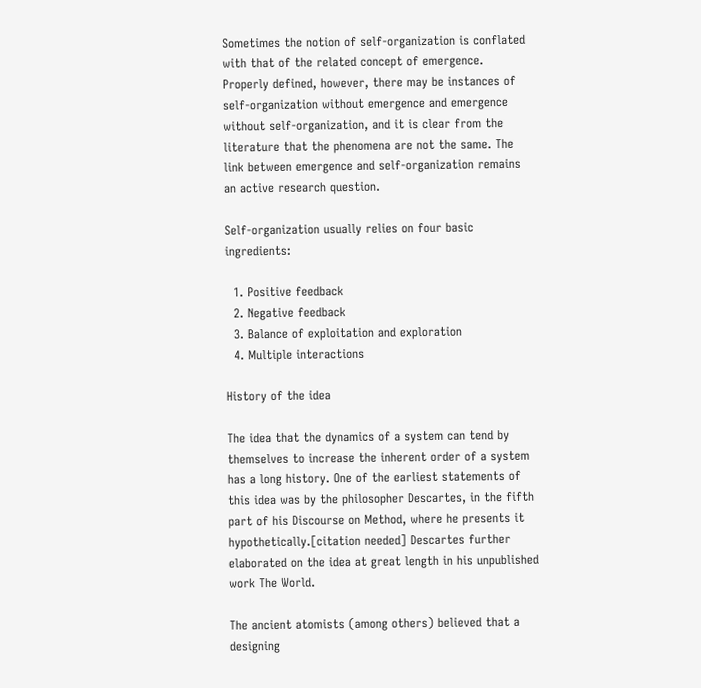Sometimes the notion of self-organization is conflated with that of the related concept of emergence. Properly defined, however, there may be instances of self-organization without emergence and emergence without self-organization, and it is clear from the literature that the phenomena are not the same. The link between emergence and self-organization remains an active research question.

Self-organization usually relies on four basic ingredients:

  1. Positive feedback
  2. Negative feedback
  3. Balance of exploitation and exploration
  4. Multiple interactions

History of the idea

The idea that the dynamics of a system can tend by themselves to increase the inherent order of a system has a long history. One of the earliest statements of this idea was by the philosopher Descartes, in the fifth part of his Discourse on Method, where he presents it hypothetically.[citation needed] Descartes further elaborated on the idea at great length in his unpublished work The World.

The ancient atomists (among others) believed that a designing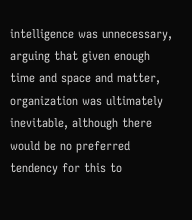intelligence was unnecessary, arguing that given enough time and space and matter, organization was ultimately inevitable, although there would be no preferred tendency for this to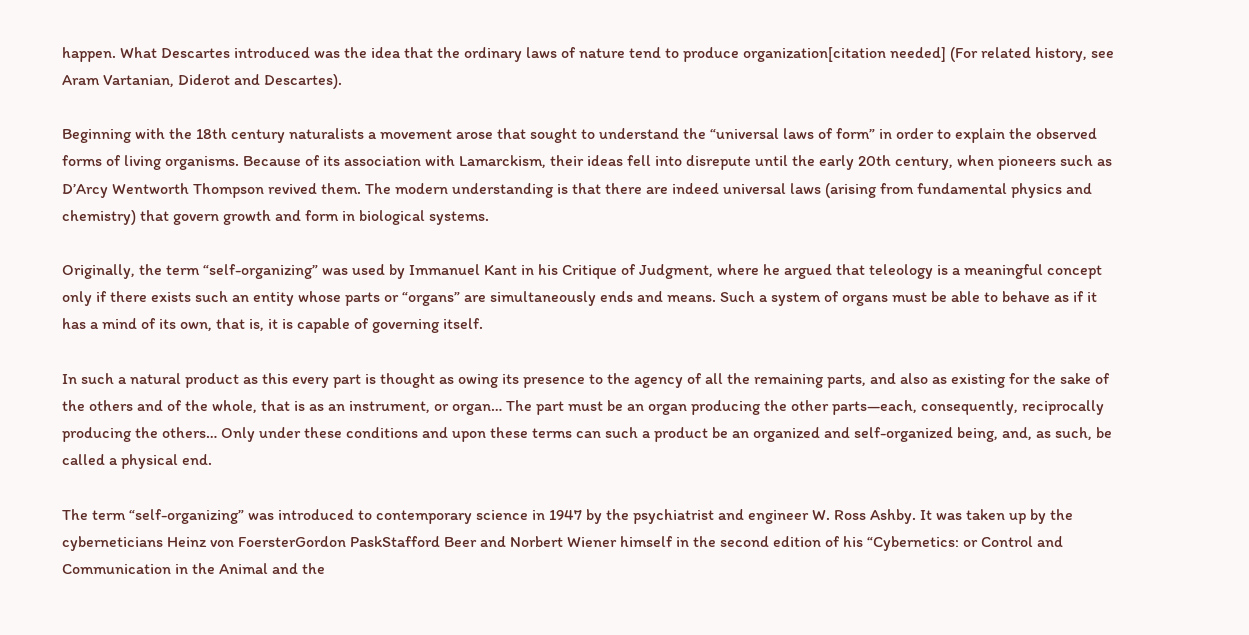happen. What Descartes introduced was the idea that the ordinary laws of nature tend to produce organization[citation needed] (For related history, see Aram Vartanian, Diderot and Descartes).

Beginning with the 18th century naturalists a movement arose that sought to understand the “universal laws of form” in order to explain the observed forms of living organisms. Because of its association with Lamarckism, their ideas fell into disrepute until the early 20th century, when pioneers such as D’Arcy Wentworth Thompson revived them. The modern understanding is that there are indeed universal laws (arising from fundamental physics and chemistry) that govern growth and form in biological systems.

Originally, the term “self-organizing” was used by Immanuel Kant in his Critique of Judgment, where he argued that teleology is a meaningful concept only if there exists such an entity whose parts or “organs” are simultaneously ends and means. Such a system of organs must be able to behave as if it has a mind of its own, that is, it is capable of governing itself.

In such a natural product as this every part is thought as owing its presence to the agency of all the remaining parts, and also as existing for the sake of the others and of the whole, that is as an instrument, or organ… The part must be an organ producing the other parts—each, consequently, reciprocally producing the others… Only under these conditions and upon these terms can such a product be an organized and self-organized being, and, as such, be called a physical end.

The term “self-organizing” was introduced to contemporary science in 1947 by the psychiatrist and engineer W. Ross Ashby. It was taken up by the cyberneticians Heinz von FoersterGordon PaskStafford Beer and Norbert Wiener himself in the second edition of his “Cybernetics: or Control and Communication in the Animal and the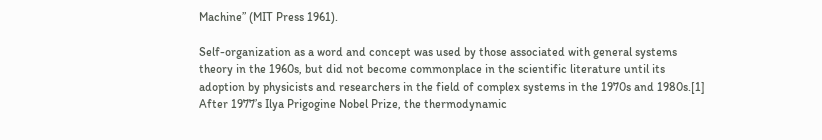Machine” (MIT Press 1961).

Self-organization as a word and concept was used by those associated with general systems theory in the 1960s, but did not become commonplace in the scientific literature until its adoption by physicists and researchers in the field of complex systems in the 1970s and 1980s.[1] After 1977’s Ilya Prigogine Nobel Prize, the thermodynamic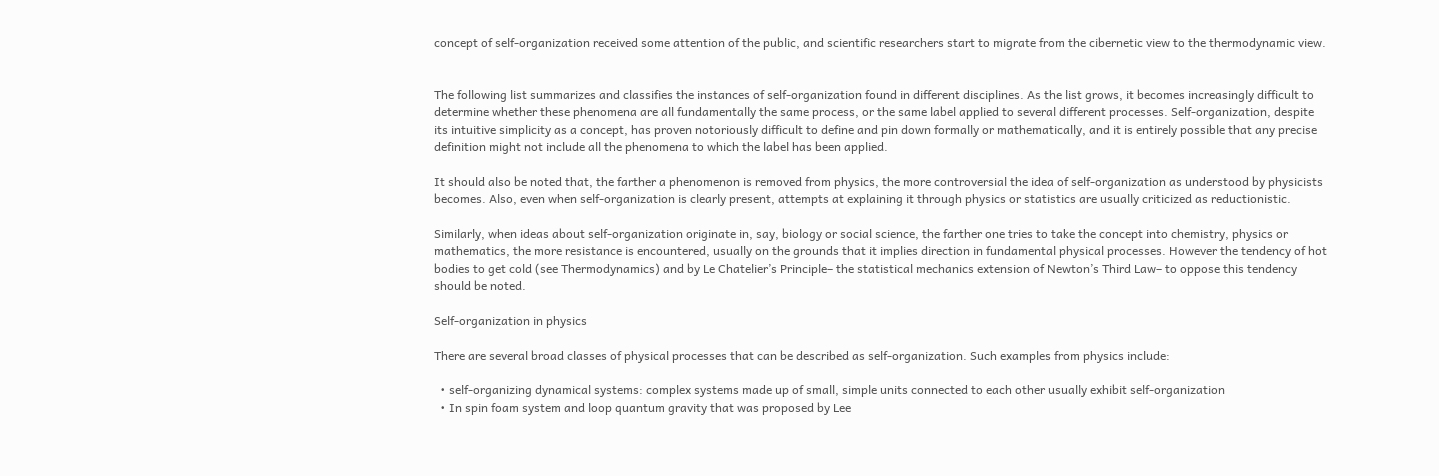concept of self-organization received some attention of the public, and scientific researchers start to migrate from the cibernetic view to the thermodynamic view.


The following list summarizes and classifies the instances of self-organization found in different disciplines. As the list grows, it becomes increasingly difficult to determine whether these phenomena are all fundamentally the same process, or the same label applied to several different processes. Self-organization, despite its intuitive simplicity as a concept, has proven notoriously difficult to define and pin down formally or mathematically, and it is entirely possible that any precise definition might not include all the phenomena to which the label has been applied.

It should also be noted that, the farther a phenomenon is removed from physics, the more controversial the idea of self-organization as understood by physicists becomes. Also, even when self-organization is clearly present, attempts at explaining it through physics or statistics are usually criticized as reductionistic.

Similarly, when ideas about self-organization originate in, say, biology or social science, the farther one tries to take the concept into chemistry, physics or mathematics, the more resistance is encountered, usually on the grounds that it implies direction in fundamental physical processes. However the tendency of hot bodies to get cold (see Thermodynamics) and by Le Chatelier’s Principle– the statistical mechanics extension of Newton’s Third Law– to oppose this tendency should be noted.

Self-organization in physics

There are several broad classes of physical processes that can be described as self-organization. Such examples from physics include:

  • self-organizing dynamical systems: complex systems made up of small, simple units connected to each other usually exhibit self-organization
  • In spin foam system and loop quantum gravity that was proposed by Lee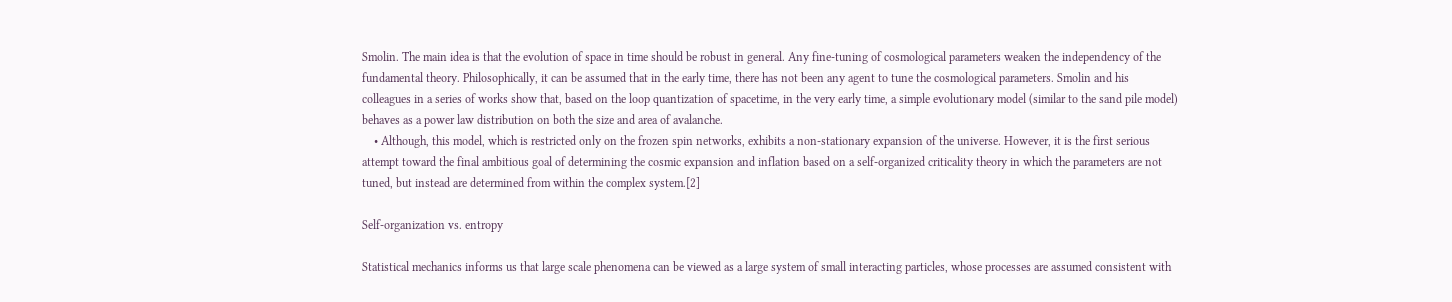Smolin. The main idea is that the evolution of space in time should be robust in general. Any fine-tuning of cosmological parameters weaken the independency of the fundamental theory. Philosophically, it can be assumed that in the early time, there has not been any agent to tune the cosmological parameters. Smolin and his colleagues in a series of works show that, based on the loop quantization of spacetime, in the very early time, a simple evolutionary model (similar to the sand pile model) behaves as a power law distribution on both the size and area of avalanche.
    • Although, this model, which is restricted only on the frozen spin networks, exhibits a non-stationary expansion of the universe. However, it is the first serious attempt toward the final ambitious goal of determining the cosmic expansion and inflation based on a self-organized criticality theory in which the parameters are not tuned, but instead are determined from within the complex system.[2]

Self-organization vs. entropy

Statistical mechanics informs us that large scale phenomena can be viewed as a large system of small interacting particles, whose processes are assumed consistent with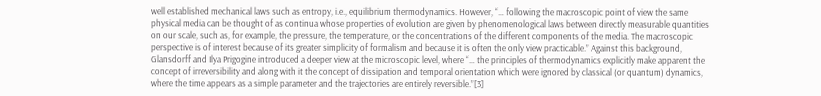well established mechanical laws such as entropy, i.e., equilibrium thermodynamics. However, “… following the macroscopic point of view the same physical media can be thought of as continua whose properties of evolution are given by phenomenological laws between directly measurable quantities on our scale, such as, for example, the pressure, the temperature, or the concentrations of the different components of the media. The macroscopic perspective is of interest because of its greater simplicity of formalism and because it is often the only view practicable.” Against this background, Glansdorff and Ilya Prigogine introduced a deeper view at the microscopic level, where “… the principles of thermodynamics explicitly make apparent the concept of irreversibility and along with it the concept of dissipation and temporal orientation which were ignored by classical (or quantum) dynamics, where the time appears as a simple parameter and the trajectories are entirely reversible.”[3]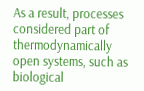As a result, processes considered part of thermodynamically open systems, such as biological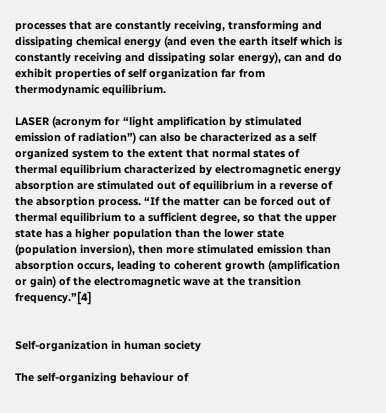processes that are constantly receiving, transforming and dissipating chemical energy (and even the earth itself which is constantly receiving and dissipating solar energy), can and do exhibit properties of self organization far from thermodynamic equilibrium.

LASER (acronym for “light amplification by stimulated emission of radiation”) can also be characterized as a self organized system to the extent that normal states of thermal equilibrium characterized by electromagnetic energy absorption are stimulated out of equilibrium in a reverse of the absorption process. “If the matter can be forced out of thermal equilibrium to a sufficient degree, so that the upper state has a higher population than the lower state (population inversion), then more stimulated emission than absorption occurs, leading to coherent growth (amplification or gain) of the electromagnetic wave at the transition frequency.”[4]


Self-organization in human society

The self-organizing behaviour of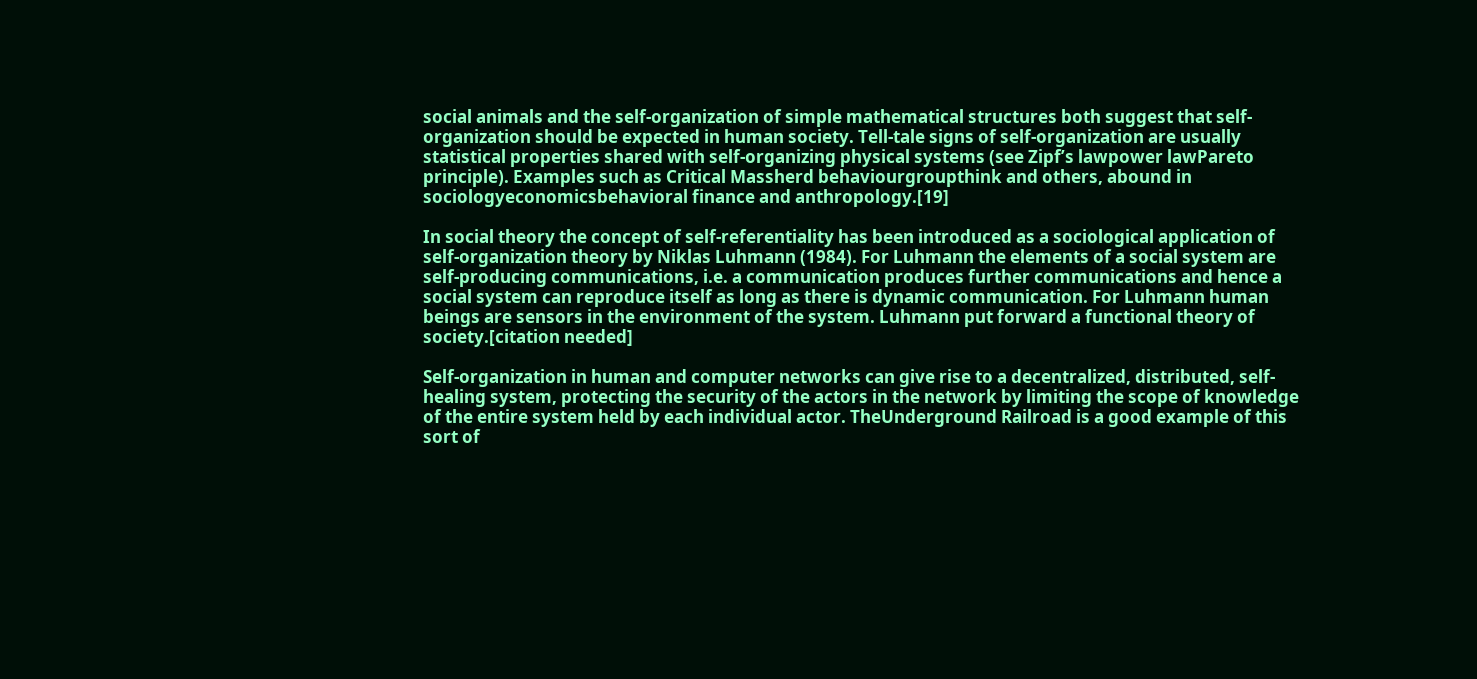social animals and the self-organization of simple mathematical structures both suggest that self-organization should be expected in human society. Tell-tale signs of self-organization are usually statistical properties shared with self-organizing physical systems (see Zipf’s lawpower lawPareto principle). Examples such as Critical Massherd behaviourgroupthink and others, abound in sociologyeconomicsbehavioral finance and anthropology.[19]

In social theory the concept of self-referentiality has been introduced as a sociological application of self-organization theory by Niklas Luhmann (1984). For Luhmann the elements of a social system are self-producing communications, i.e. a communication produces further communications and hence a social system can reproduce itself as long as there is dynamic communication. For Luhmann human beings are sensors in the environment of the system. Luhmann put forward a functional theory of society.[citation needed]

Self-organization in human and computer networks can give rise to a decentralized, distributed, self-healing system, protecting the security of the actors in the network by limiting the scope of knowledge of the entire system held by each individual actor. TheUnderground Railroad is a good example of this sort of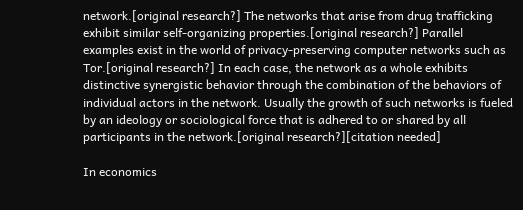network.[original research?] The networks that arise from drug trafficking exhibit similar self-organizing properties.[original research?] Parallel examples exist in the world of privacy-preserving computer networks such as Tor.[original research?] In each case, the network as a whole exhibits distinctive synergistic behavior through the combination of the behaviors of individual actors in the network. Usually the growth of such networks is fueled by an ideology or sociological force that is adhered to or shared by all participants in the network.[original research?][citation needed]

In economics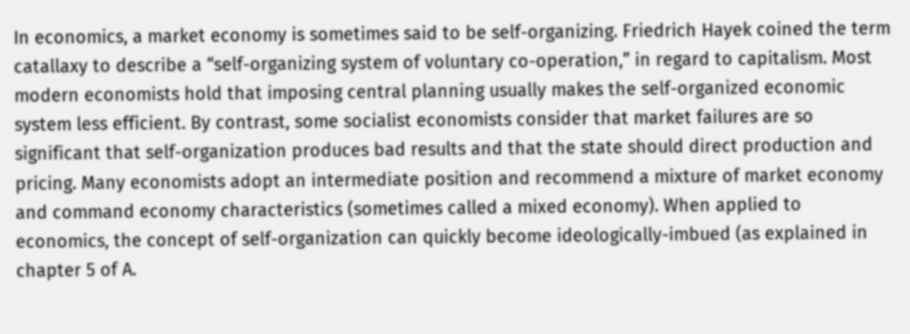In economics, a market economy is sometimes said to be self-organizing. Friedrich Hayek coined the term catallaxy to describe a “self-organizing system of voluntary co-operation,” in regard to capitalism. Most modern economists hold that imposing central planning usually makes the self-organized economic system less efficient. By contrast, some socialist economists consider that market failures are so significant that self-organization produces bad results and that the state should direct production and pricing. Many economists adopt an intermediate position and recommend a mixture of market economy and command economy characteristics (sometimes called a mixed economy). When applied to economics, the concept of self-organization can quickly become ideologically-imbued (as explained in chapter 5 of A.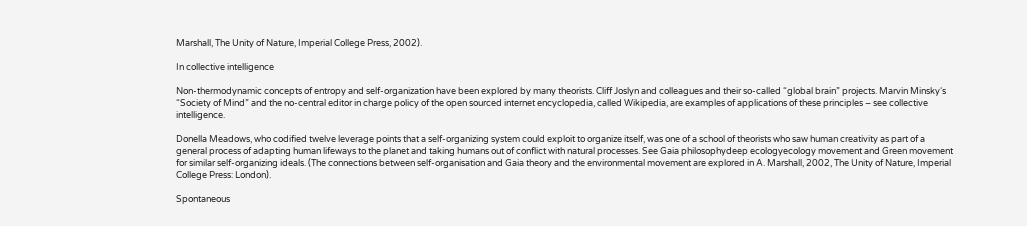Marshall, The Unity of Nature, Imperial College Press, 2002).

In collective intelligence

Non-thermodynamic concepts of entropy and self-organization have been explored by many theorists. Cliff Joslyn and colleagues and their so-called “global brain” projects. Marvin Minsky‘s “Society of Mind” and the no-central editor in charge policy of the open sourced internet encyclopedia, called Wikipedia, are examples of applications of these principles – see collective intelligence.

Donella Meadows, who codified twelve leverage points that a self-organizing system could exploit to organize itself, was one of a school of theorists who saw human creativity as part of a general process of adapting human lifeways to the planet and taking humans out of conflict with natural processes. See Gaia philosophydeep ecologyecology movement and Green movement for similar self-organizing ideals. (The connections between self-organisation and Gaia theory and the environmental movement are explored in A. Marshall, 2002, The Unity of Nature, Imperial College Press: London).

Spontaneous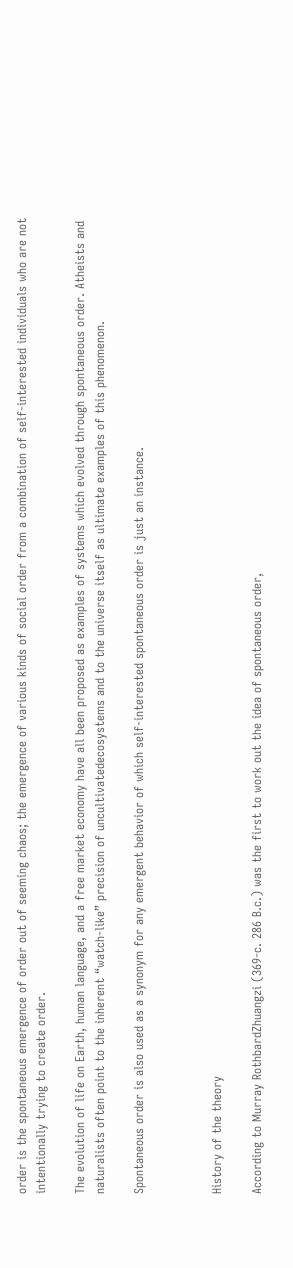order is the spontaneous emergence of order out of seeming chaos; the emergence of various kinds of social order from a combination of self-interested individuals who are not intentionally trying to create order.

The evolution of life on Earth, human language, and a free market economy have all been proposed as examples of systems which evolved through spontaneous order. Atheists and naturalists often point to the inherent “watch-like” precision of uncultivatedecosystems and to the universe itself as ultimate examples of this phenomenon.

Spontaneous order is also used as a synonym for any emergent behavior of which self-interested spontaneous order is just an instance.



History of the theory

According to Murray RothbardZhuangzi (369-c. 286 B.c.) was the first to work out the idea of spontaneous order,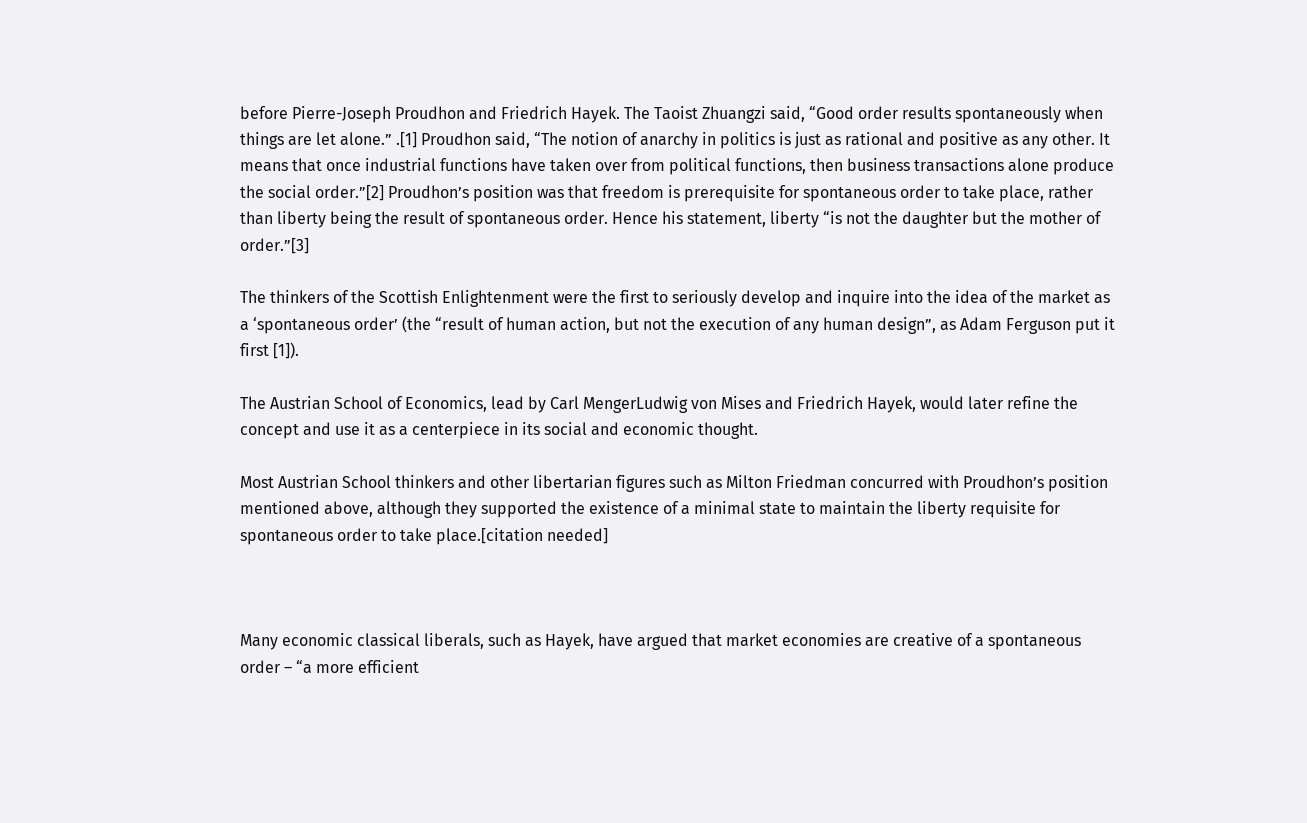before Pierre-Joseph Proudhon and Friedrich Hayek. The Taoist Zhuangzi said, “Good order results spontaneously when things are let alone.” .[1] Proudhon said, “The notion of anarchy in politics is just as rational and positive as any other. It means that once industrial functions have taken over from political functions, then business transactions alone produce the social order.”[2] Proudhon’s position was that freedom is prerequisite for spontaneous order to take place, rather than liberty being the result of spontaneous order. Hence his statement, liberty “is not the daughter but the mother of order.”[3]

The thinkers of the Scottish Enlightenment were the first to seriously develop and inquire into the idea of the market as a ‘spontaneous order’ (the “result of human action, but not the execution of any human design”, as Adam Ferguson put it first [1]).

The Austrian School of Economics, lead by Carl MengerLudwig von Mises and Friedrich Hayek, would later refine the concept and use it as a centerpiece in its social and economic thought.

Most Austrian School thinkers and other libertarian figures such as Milton Friedman concurred with Proudhon’s position mentioned above, although they supported the existence of a minimal state to maintain the liberty requisite for spontaneous order to take place.[citation needed]



Many economic classical liberals, such as Hayek, have argued that market economies are creative of a spontaneous order – “a more efficient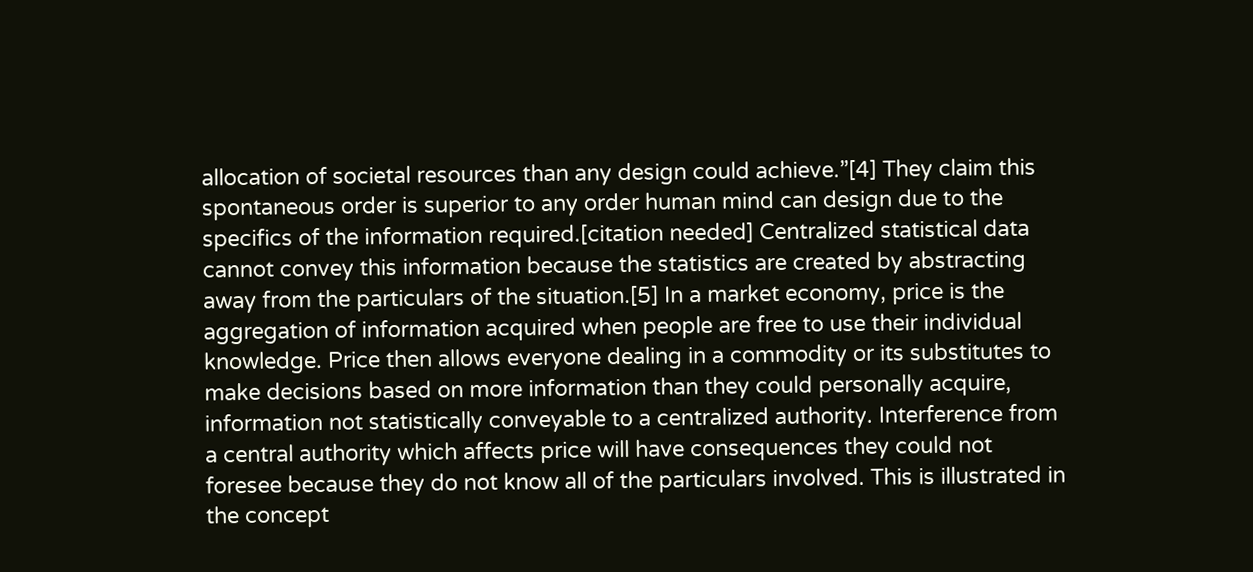allocation of societal resources than any design could achieve.”[4] They claim this spontaneous order is superior to any order human mind can design due to the specifics of the information required.[citation needed] Centralized statistical data cannot convey this information because the statistics are created by abstracting away from the particulars of the situation.[5] In a market economy, price is the aggregation of information acquired when people are free to use their individual knowledge. Price then allows everyone dealing in a commodity or its substitutes to make decisions based on more information than they could personally acquire, information not statistically conveyable to a centralized authority. Interference from a central authority which affects price will have consequences they could not foresee because they do not know all of the particulars involved. This is illustrated in the concept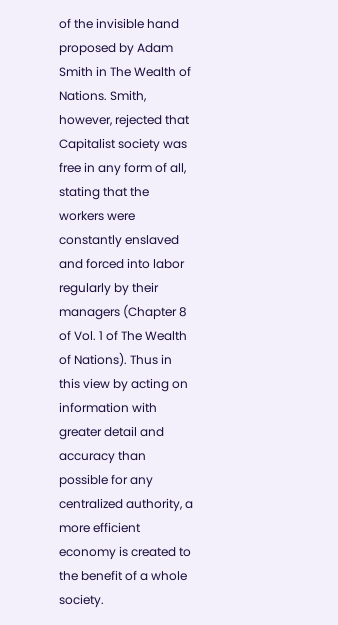of the invisible hand proposed by Adam Smith in The Wealth of Nations. Smith, however, rejected that Capitalist society was free in any form of all, stating that the workers were constantly enslaved and forced into labor regularly by their managers (Chapter 8 of Vol. 1 of The Wealth of Nations). Thus in this view by acting on information with greater detail and accuracy than possible for any centralized authority, a more efficient economy is created to the benefit of a whole society.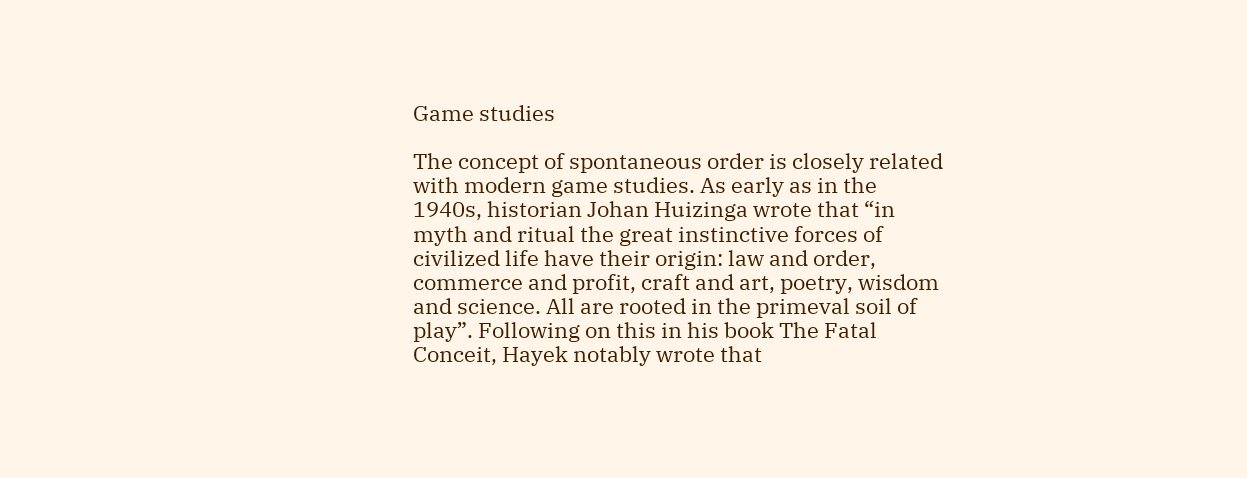Game studies

The concept of spontaneous order is closely related with modern game studies. As early as in the 1940s, historian Johan Huizinga wrote that “in myth and ritual the great instinctive forces of civilized life have their origin: law and order, commerce and profit, craft and art, poetry, wisdom and science. All are rooted in the primeval soil of play”. Following on this in his book The Fatal Conceit, Hayek notably wrote that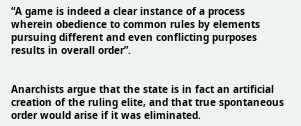“A game is indeed a clear instance of a process wherein obedience to common rules by elements pursuing different and even conflicting purposes results in overall order”.


Anarchists argue that the state is in fact an artificial creation of the ruling elite, and that true spontaneous order would arise if it was eliminated.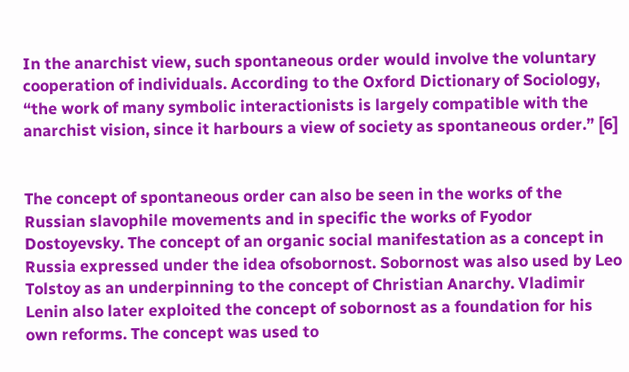In the anarchist view, such spontaneous order would involve the voluntary cooperation of individuals. According to the Oxford Dictionary of Sociology, “the work of many symbolic interactionists is largely compatible with the anarchist vision, since it harbours a view of society as spontaneous order.” [6]


The concept of spontaneous order can also be seen in the works of the Russian slavophile movements and in specific the works of Fyodor Dostoyevsky. The concept of an organic social manifestation as a concept in Russia expressed under the idea ofsobornost. Sobornost was also used by Leo Tolstoy as an underpinning to the concept of Christian Anarchy. Vladimir Lenin also later exploited the concept of sobornost as a foundation for his own reforms. The concept was used to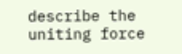describe the uniting force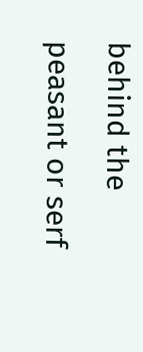behind the peasant or serf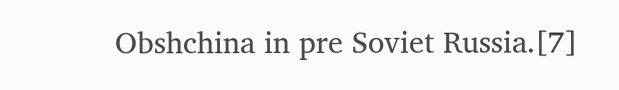Obshchina in pre Soviet Russia.[7]